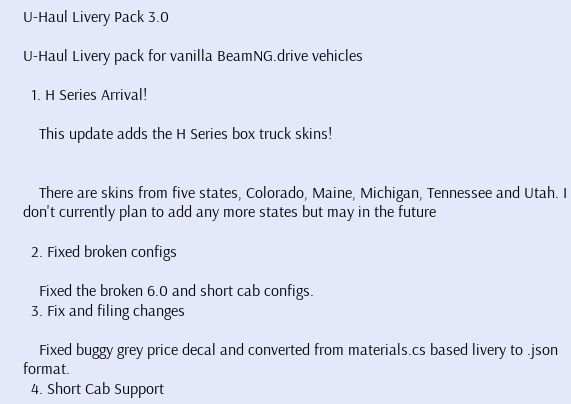U-Haul Livery Pack 3.0

U-Haul Livery pack for vanilla BeamNG.drive vehicles

  1. H Series Arrival!

    This update adds the H Series box truck skins!


    There are skins from five states, Colorado, Maine, Michigan, Tennessee and Utah. I don't currently plan to add any more states but may in the future

  2. Fixed broken configs

    Fixed the broken 6.0 and short cab configs.
  3. Fix and filing changes

    Fixed buggy grey price decal and converted from materials.cs based livery to .json format.
  4. Short Cab Support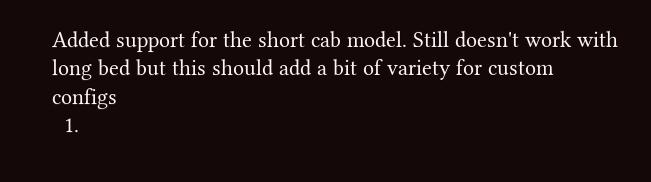Added support for the short cab model. Still doesn't work with long bed but this should add a bit of variety for custom configs
  1.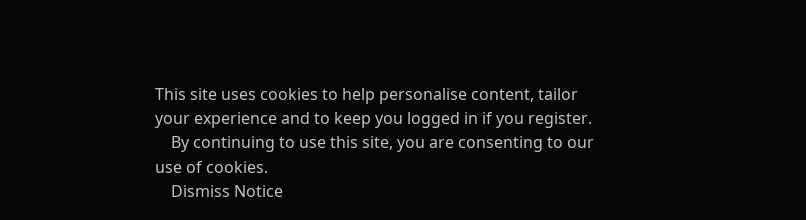This site uses cookies to help personalise content, tailor your experience and to keep you logged in if you register.
    By continuing to use this site, you are consenting to our use of cookies.
    Dismiss Notice